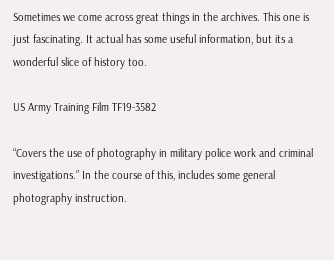Sometimes we come across great things in the archives. This one is just fascinating. It actual has some useful information, but its a wonderful slice of history too.

US Army Training Film TF19-3582

“Covers the use of photography in military police work and criminal investigations.” In the course of this, includes some general photography instruction.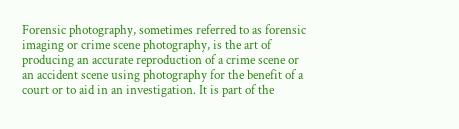Forensic photography, sometimes referred to as forensic imaging or crime scene photography, is the art of producing an accurate reproduction of a crime scene or an accident scene using photography for the benefit of a court or to aid in an investigation. It is part of the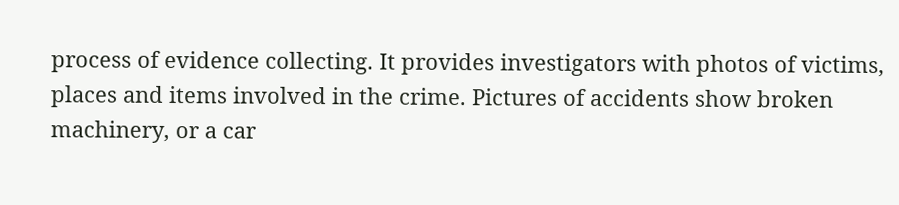process of evidence collecting. It provides investigators with photos of victims, places and items involved in the crime. Pictures of accidents show broken machinery, or a car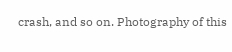crash, and so on. Photography of this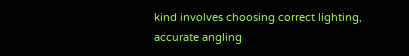kind involves choosing correct lighting, accurate angling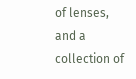of lenses, and a collection of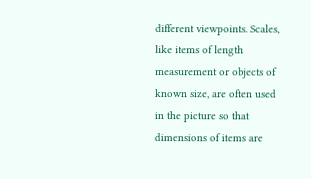different viewpoints. Scales, like items of length measurement or objects of known size, are often used in the picture so that dimensions of items are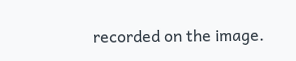recorded on the image.